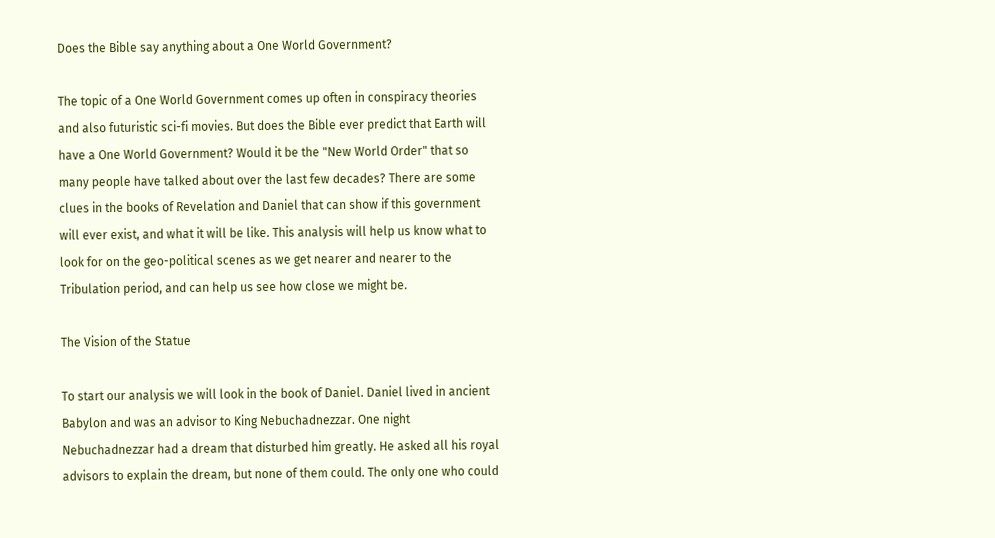Does the Bible say anything about a One World Government?

The topic of a One World Government comes up often in conspiracy theories and also futuristic sci-fi movies. But does the Bible ever predict that Earth will have a One World Government? Would it be the "New World Order" that so many people have talked about over the last few decades? There are some clues in the books of Revelation and Daniel that can show if this government will ever exist, and what it will be like. This analysis will help us know what to look for on the geo-political scenes as we get nearer and nearer to the Tribulation period, and can help us see how close we might be.

The Vision of the Statue

To start our analysis we will look in the book of Daniel. Daniel lived in ancient Babylon and was an advisor to King Nebuchadnezzar. One night Nebuchadnezzar had a dream that disturbed him greatly. He asked all his royal advisors to explain the dream, but none of them could. The only one who could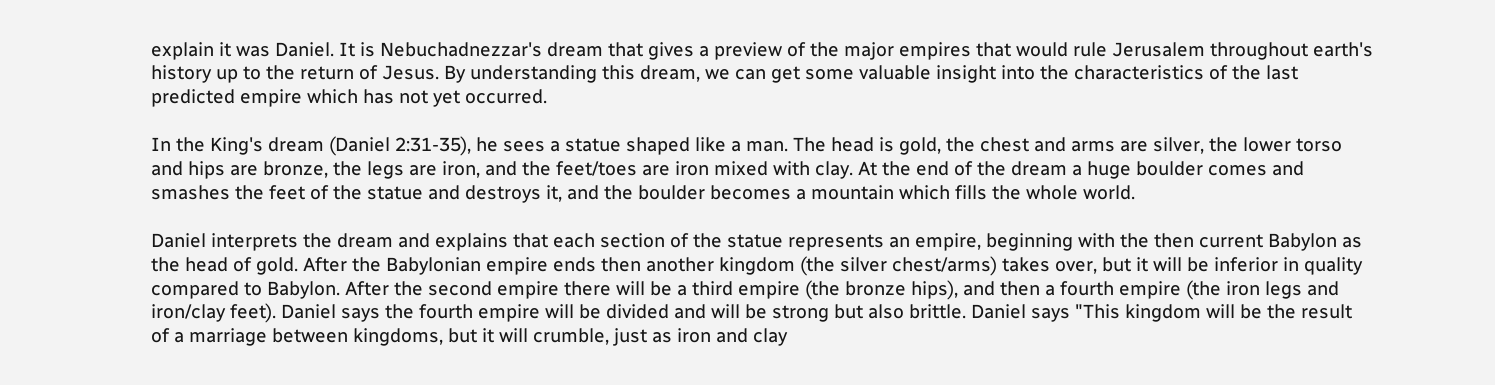explain it was Daniel. It is Nebuchadnezzar's dream that gives a preview of the major empires that would rule Jerusalem throughout earth's history up to the return of Jesus. By understanding this dream, we can get some valuable insight into the characteristics of the last predicted empire which has not yet occurred.

In the King's dream (Daniel 2:31-35), he sees a statue shaped like a man. The head is gold, the chest and arms are silver, the lower torso and hips are bronze, the legs are iron, and the feet/toes are iron mixed with clay. At the end of the dream a huge boulder comes and smashes the feet of the statue and destroys it, and the boulder becomes a mountain which fills the whole world.

Daniel interprets the dream and explains that each section of the statue represents an empire, beginning with the then current Babylon as the head of gold. After the Babylonian empire ends then another kingdom (the silver chest/arms) takes over, but it will be inferior in quality compared to Babylon. After the second empire there will be a third empire (the bronze hips), and then a fourth empire (the iron legs and iron/clay feet). Daniel says the fourth empire will be divided and will be strong but also brittle. Daniel says "This kingdom will be the result of a marriage between kingdoms, but it will crumble, just as iron and clay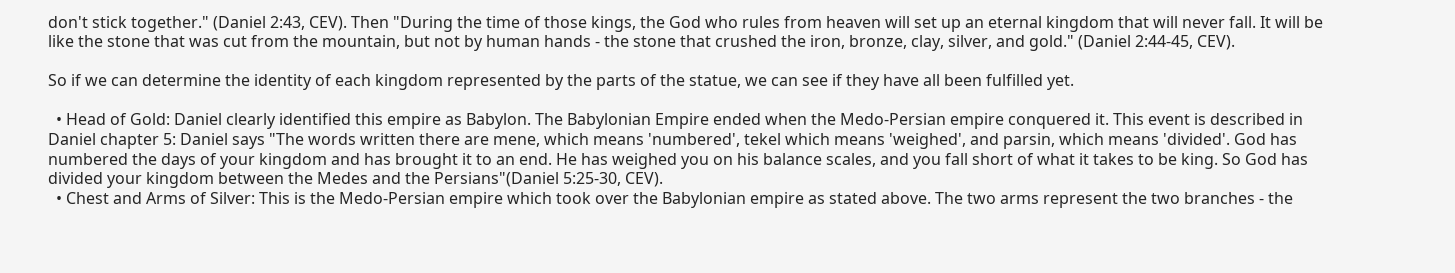don't stick together." (Daniel 2:43, CEV). Then "During the time of those kings, the God who rules from heaven will set up an eternal kingdom that will never fall. It will be like the stone that was cut from the mountain, but not by human hands - the stone that crushed the iron, bronze, clay, silver, and gold." (Daniel 2:44-45, CEV).

So if we can determine the identity of each kingdom represented by the parts of the statue, we can see if they have all been fulfilled yet.

  • Head of Gold: Daniel clearly identified this empire as Babylon. The Babylonian Empire ended when the Medo-Persian empire conquered it. This event is described in Daniel chapter 5: Daniel says "The words written there are mene, which means 'numbered', tekel which means 'weighed', and parsin, which means 'divided'. God has numbered the days of your kingdom and has brought it to an end. He has weighed you on his balance scales, and you fall short of what it takes to be king. So God has divided your kingdom between the Medes and the Persians"(Daniel 5:25-30, CEV).
  • Chest and Arms of Silver: This is the Medo-Persian empire which took over the Babylonian empire as stated above. The two arms represent the two branches - the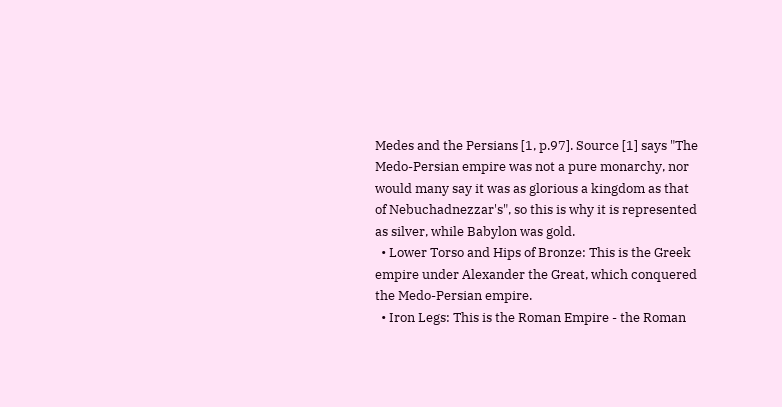Medes and the Persians [1, p.97]. Source [1] says "The Medo-Persian empire was not a pure monarchy, nor would many say it was as glorious a kingdom as that of Nebuchadnezzar's", so this is why it is represented as silver, while Babylon was gold.
  • Lower Torso and Hips of Bronze: This is the Greek empire under Alexander the Great, which conquered the Medo-Persian empire.
  • Iron Legs: This is the Roman Empire - the Roman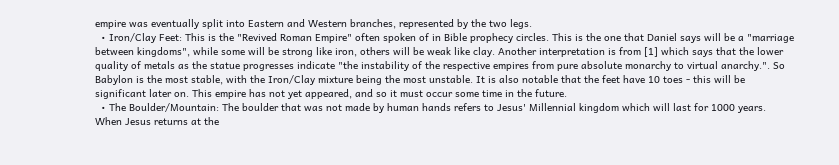empire was eventually split into Eastern and Western branches, represented by the two legs.
  • Iron/Clay Feet: This is the "Revived Roman Empire" often spoken of in Bible prophecy circles. This is the one that Daniel says will be a "marriage between kingdoms", while some will be strong like iron, others will be weak like clay. Another interpretation is from [1] which says that the lower quality of metals as the statue progresses indicate "the instability of the respective empires from pure absolute monarchy to virtual anarchy.". So Babylon is the most stable, with the Iron/Clay mixture being the most unstable. It is also notable that the feet have 10 toes - this will be significant later on. This empire has not yet appeared, and so it must occur some time in the future.
  • The Boulder/Mountain: The boulder that was not made by human hands refers to Jesus' Millennial kingdom which will last for 1000 years. When Jesus returns at the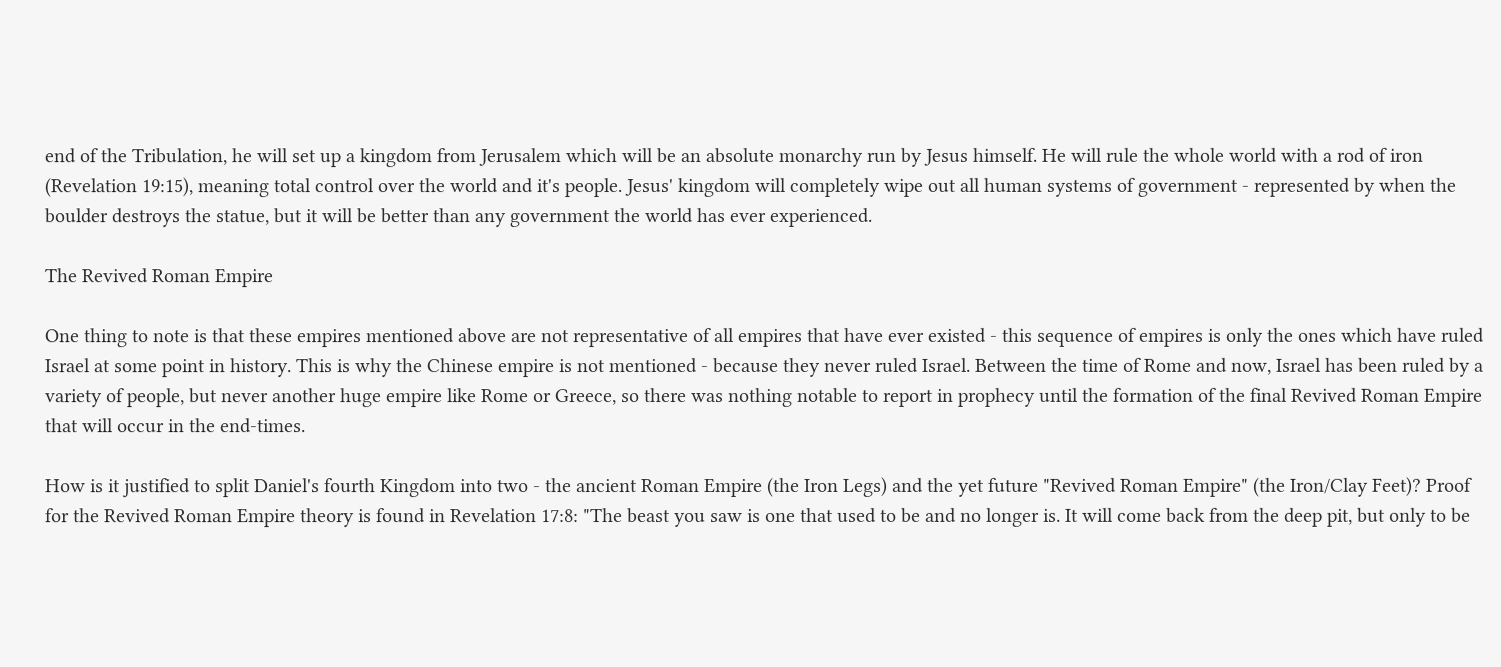end of the Tribulation, he will set up a kingdom from Jerusalem which will be an absolute monarchy run by Jesus himself. He will rule the whole world with a rod of iron (Revelation 19:15), meaning total control over the world and it's people. Jesus' kingdom will completely wipe out all human systems of government - represented by when the boulder destroys the statue, but it will be better than any government the world has ever experienced.

The Revived Roman Empire

One thing to note is that these empires mentioned above are not representative of all empires that have ever existed - this sequence of empires is only the ones which have ruled Israel at some point in history. This is why the Chinese empire is not mentioned - because they never ruled Israel. Between the time of Rome and now, Israel has been ruled by a variety of people, but never another huge empire like Rome or Greece, so there was nothing notable to report in prophecy until the formation of the final Revived Roman Empire that will occur in the end-times.

How is it justified to split Daniel's fourth Kingdom into two - the ancient Roman Empire (the Iron Legs) and the yet future "Revived Roman Empire" (the Iron/Clay Feet)? Proof for the Revived Roman Empire theory is found in Revelation 17:8: "The beast you saw is one that used to be and no longer is. It will come back from the deep pit, but only to be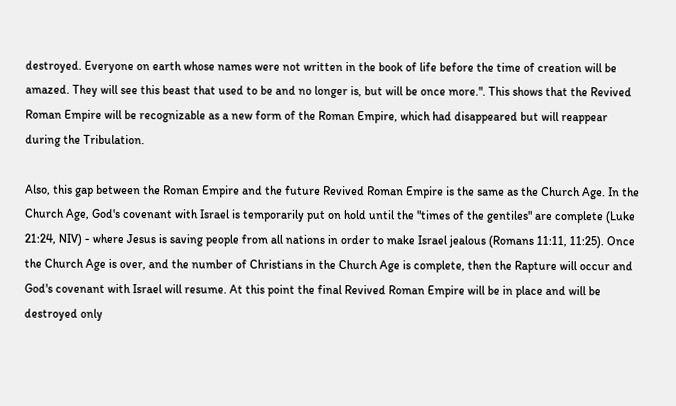destroyed. Everyone on earth whose names were not written in the book of life before the time of creation will be amazed. They will see this beast that used to be and no longer is, but will be once more.". This shows that the Revived Roman Empire will be recognizable as a new form of the Roman Empire, which had disappeared but will reappear during the Tribulation.

Also, this gap between the Roman Empire and the future Revived Roman Empire is the same as the Church Age. In the Church Age, God's covenant with Israel is temporarily put on hold until the "times of the gentiles" are complete (Luke 21:24, NIV) - where Jesus is saving people from all nations in order to make Israel jealous (Romans 11:11, 11:25). Once the Church Age is over, and the number of Christians in the Church Age is complete, then the Rapture will occur and God's covenant with Israel will resume. At this point the final Revived Roman Empire will be in place and will be destroyed only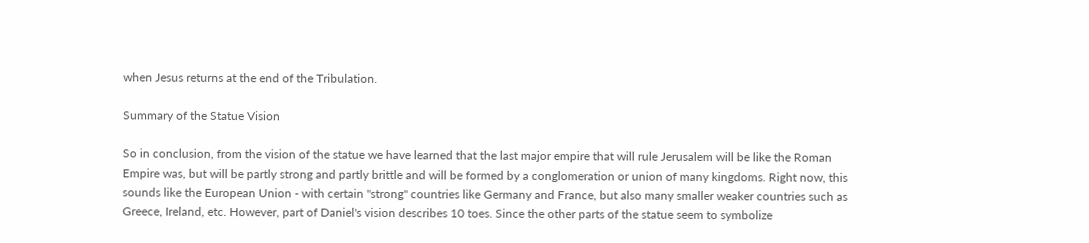when Jesus returns at the end of the Tribulation.

Summary of the Statue Vision

So in conclusion, from the vision of the statue we have learned that the last major empire that will rule Jerusalem will be like the Roman Empire was, but will be partly strong and partly brittle and will be formed by a conglomeration or union of many kingdoms. Right now, this sounds like the European Union - with certain "strong" countries like Germany and France, but also many smaller weaker countries such as Greece, Ireland, etc. However, part of Daniel's vision describes 10 toes. Since the other parts of the statue seem to symbolize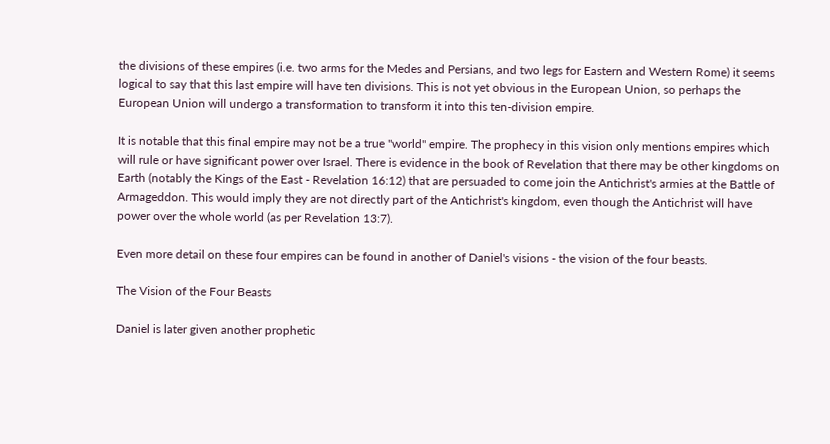the divisions of these empires (i.e. two arms for the Medes and Persians, and two legs for Eastern and Western Rome) it seems logical to say that this last empire will have ten divisions. This is not yet obvious in the European Union, so perhaps the European Union will undergo a transformation to transform it into this ten-division empire.

It is notable that this final empire may not be a true "world" empire. The prophecy in this vision only mentions empires which will rule or have significant power over Israel. There is evidence in the book of Revelation that there may be other kingdoms on Earth (notably the Kings of the East - Revelation 16:12) that are persuaded to come join the Antichrist's armies at the Battle of Armageddon. This would imply they are not directly part of the Antichrist's kingdom, even though the Antichrist will have power over the whole world (as per Revelation 13:7).

Even more detail on these four empires can be found in another of Daniel's visions - the vision of the four beasts.

The Vision of the Four Beasts

Daniel is later given another prophetic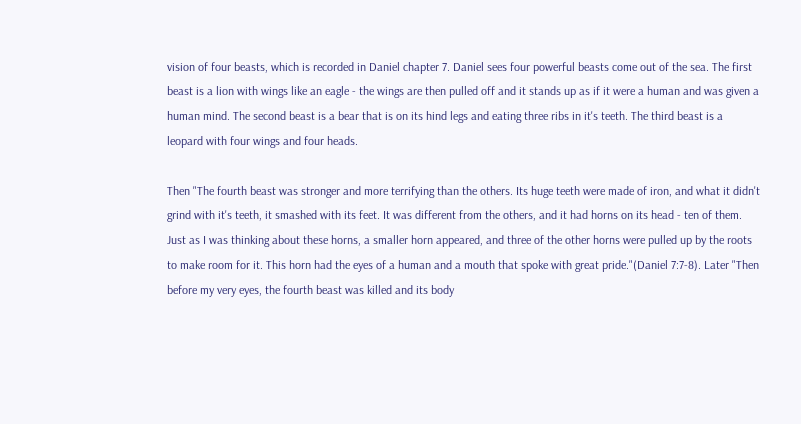vision of four beasts, which is recorded in Daniel chapter 7. Daniel sees four powerful beasts come out of the sea. The first beast is a lion with wings like an eagle - the wings are then pulled off and it stands up as if it were a human and was given a human mind. The second beast is a bear that is on its hind legs and eating three ribs in it's teeth. The third beast is a leopard with four wings and four heads.

Then "The fourth beast was stronger and more terrifying than the others. Its huge teeth were made of iron, and what it didn't grind with it's teeth, it smashed with its feet. It was different from the others, and it had horns on its head - ten of them. Just as I was thinking about these horns, a smaller horn appeared, and three of the other horns were pulled up by the roots to make room for it. This horn had the eyes of a human and a mouth that spoke with great pride."(Daniel 7:7-8). Later "Then before my very eyes, the fourth beast was killed and its body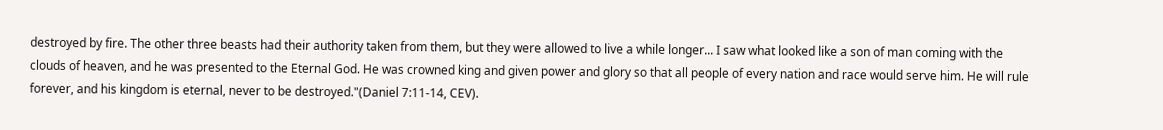destroyed by fire. The other three beasts had their authority taken from them, but they were allowed to live a while longer... I saw what looked like a son of man coming with the clouds of heaven, and he was presented to the Eternal God. He was crowned king and given power and glory so that all people of every nation and race would serve him. He will rule forever, and his kingdom is eternal, never to be destroyed."(Daniel 7:11-14, CEV).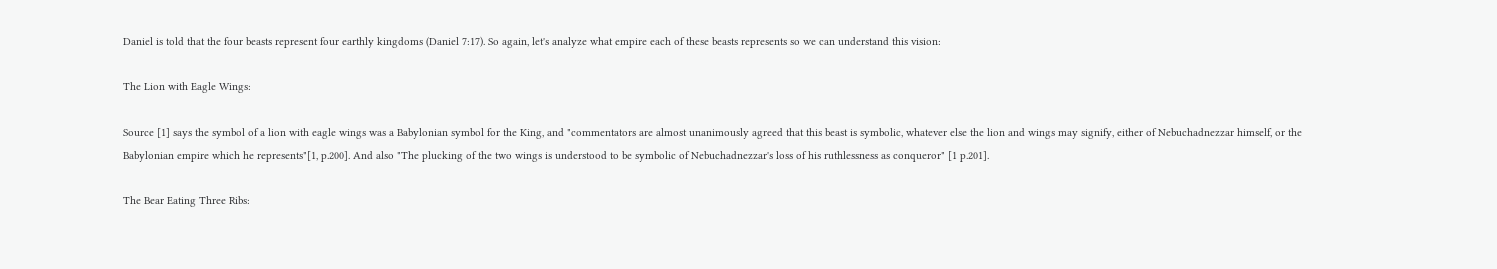Daniel is told that the four beasts represent four earthly kingdoms (Daniel 7:17). So again, let's analyze what empire each of these beasts represents so we can understand this vision:

The Lion with Eagle Wings:

Source [1] says the symbol of a lion with eagle wings was a Babylonian symbol for the King, and "commentators are almost unanimously agreed that this beast is symbolic, whatever else the lion and wings may signify, either of Nebuchadnezzar himself, or the Babylonian empire which he represents"[1, p.200]. And also "The plucking of the two wings is understood to be symbolic of Nebuchadnezzar's loss of his ruthlessness as conqueror" [1 p.201].

The Bear Eating Three Ribs: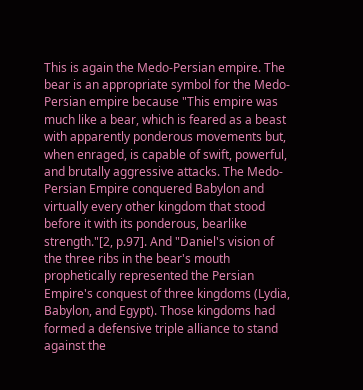This is again the Medo-Persian empire. The bear is an appropriate symbol for the Medo-Persian empire because "This empire was much like a bear, which is feared as a beast with apparently ponderous movements but, when enraged, is capable of swift, powerful, and brutally aggressive attacks. The Medo-Persian Empire conquered Babylon and virtually every other kingdom that stood before it with its ponderous, bearlike strength."[2, p.97]. And "Daniel's vision of the three ribs in the bear's mouth prophetically represented the Persian Empire's conquest of three kingdoms (Lydia, Babylon, and Egypt). Those kingdoms had formed a defensive triple alliance to stand against the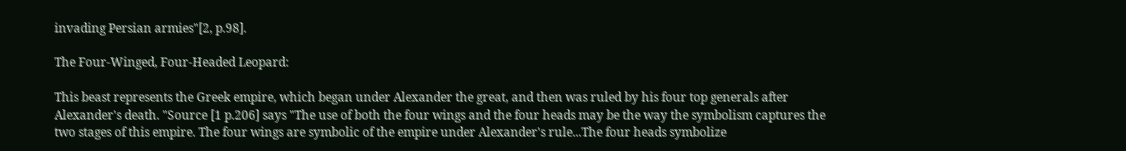invading Persian armies"[2, p.98].

The Four-Winged, Four-Headed Leopard:

This beast represents the Greek empire, which began under Alexander the great, and then was ruled by his four top generals after Alexander's death. "Source [1 p.206] says "The use of both the four wings and the four heads may be the way the symbolism captures the two stages of this empire. The four wings are symbolic of the empire under Alexander's rule...The four heads symbolize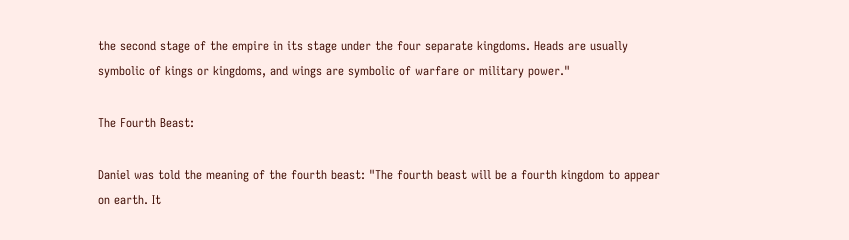the second stage of the empire in its stage under the four separate kingdoms. Heads are usually symbolic of kings or kingdoms, and wings are symbolic of warfare or military power."

The Fourth Beast:

Daniel was told the meaning of the fourth beast: "The fourth beast will be a fourth kingdom to appear on earth. It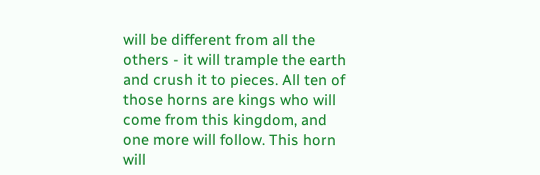will be different from all the others - it will trample the earth and crush it to pieces. All ten of those horns are kings who will come from this kingdom, and one more will follow. This horn will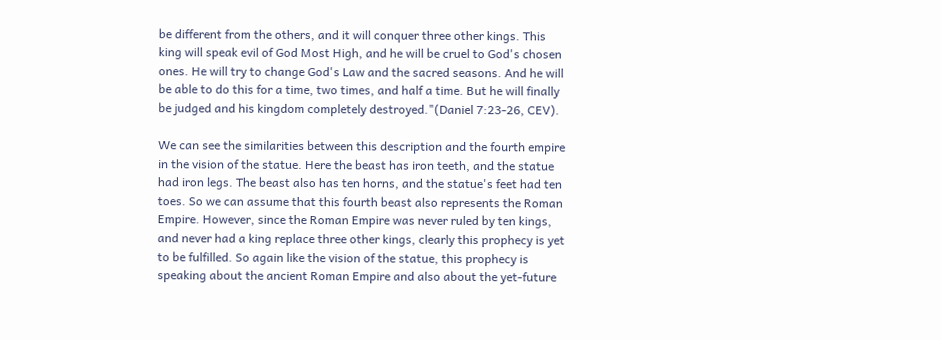be different from the others, and it will conquer three other kings. This king will speak evil of God Most High, and he will be cruel to God's chosen ones. He will try to change God's Law and the sacred seasons. And he will be able to do this for a time, two times, and half a time. But he will finally be judged and his kingdom completely destroyed."(Daniel 7:23-26, CEV).

We can see the similarities between this description and the fourth empire in the vision of the statue. Here the beast has iron teeth, and the statue had iron legs. The beast also has ten horns, and the statue's feet had ten toes. So we can assume that this fourth beast also represents the Roman Empire. However, since the Roman Empire was never ruled by ten kings, and never had a king replace three other kings, clearly this prophecy is yet to be fulfilled. So again like the vision of the statue, this prophecy is speaking about the ancient Roman Empire and also about the yet-future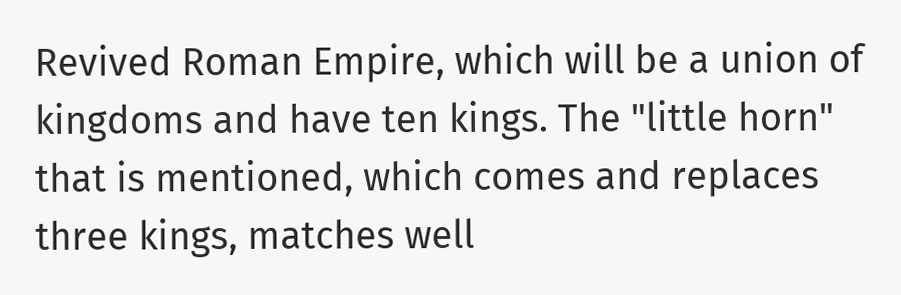Revived Roman Empire, which will be a union of kingdoms and have ten kings. The "little horn" that is mentioned, which comes and replaces three kings, matches well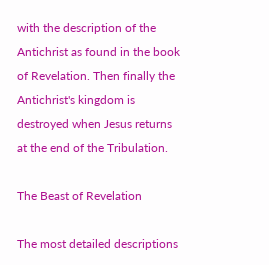with the description of the Antichrist as found in the book of Revelation. Then finally the Antichrist's kingdom is destroyed when Jesus returns at the end of the Tribulation.

The Beast of Revelation

The most detailed descriptions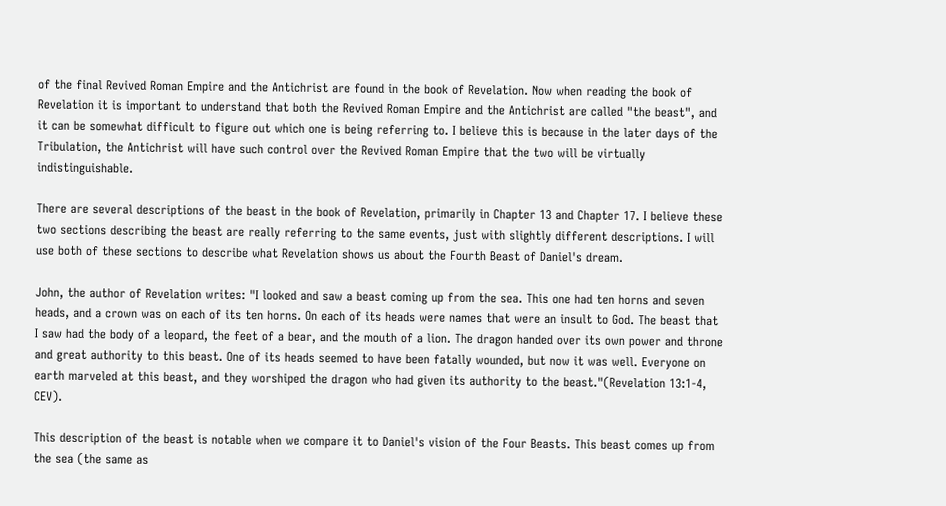of the final Revived Roman Empire and the Antichrist are found in the book of Revelation. Now when reading the book of Revelation it is important to understand that both the Revived Roman Empire and the Antichrist are called "the beast", and it can be somewhat difficult to figure out which one is being referring to. I believe this is because in the later days of the Tribulation, the Antichrist will have such control over the Revived Roman Empire that the two will be virtually indistinguishable.

There are several descriptions of the beast in the book of Revelation, primarily in Chapter 13 and Chapter 17. I believe these two sections describing the beast are really referring to the same events, just with slightly different descriptions. I will use both of these sections to describe what Revelation shows us about the Fourth Beast of Daniel's dream.

John, the author of Revelation writes: "I looked and saw a beast coming up from the sea. This one had ten horns and seven heads, and a crown was on each of its ten horns. On each of its heads were names that were an insult to God. The beast that I saw had the body of a leopard, the feet of a bear, and the mouth of a lion. The dragon handed over its own power and throne and great authority to this beast. One of its heads seemed to have been fatally wounded, but now it was well. Everyone on earth marveled at this beast, and they worshiped the dragon who had given its authority to the beast."(Revelation 13:1-4, CEV).

This description of the beast is notable when we compare it to Daniel's vision of the Four Beasts. This beast comes up from the sea (the same as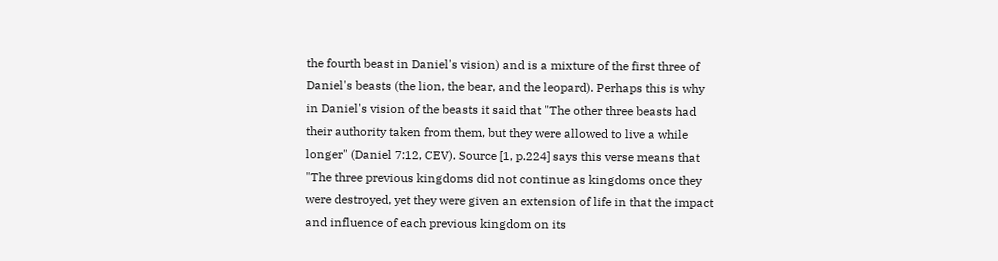the fourth beast in Daniel's vision) and is a mixture of the first three of Daniel's beasts (the lion, the bear, and the leopard). Perhaps this is why in Daniel's vision of the beasts it said that "The other three beasts had their authority taken from them, but they were allowed to live a while longer" (Daniel 7:12, CEV). Source [1, p.224] says this verse means that "The three previous kingdoms did not continue as kingdoms once they were destroyed, yet they were given an extension of life in that the impact and influence of each previous kingdom on its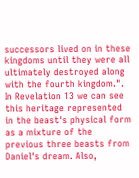successors lived on in these kingdoms until they were all ultimately destroyed along with the fourth kingdom.". In Revelation 13 we can see this heritage represented in the beast's physical form as a mixture of the previous three beasts from Daniel's dream. Also,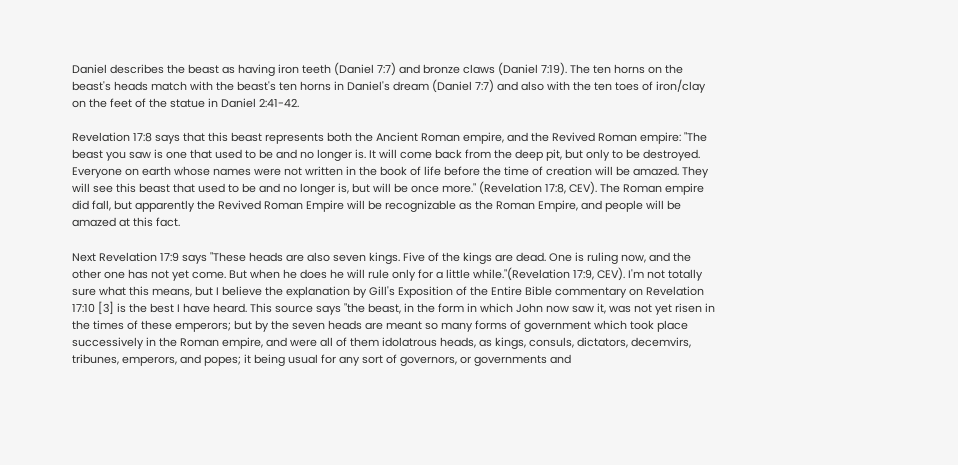Daniel describes the beast as having iron teeth (Daniel 7:7) and bronze claws (Daniel 7:19). The ten horns on the beast's heads match with the beast's ten horns in Daniel's dream (Daniel 7:7) and also with the ten toes of iron/clay on the feet of the statue in Daniel 2:41-42.

Revelation 17:8 says that this beast represents both the Ancient Roman empire, and the Revived Roman empire: "The beast you saw is one that used to be and no longer is. It will come back from the deep pit, but only to be destroyed. Everyone on earth whose names were not written in the book of life before the time of creation will be amazed. They will see this beast that used to be and no longer is, but will be once more." (Revelation 17:8, CEV). The Roman empire did fall, but apparently the Revived Roman Empire will be recognizable as the Roman Empire, and people will be amazed at this fact.

Next Revelation 17:9 says "These heads are also seven kings. Five of the kings are dead. One is ruling now, and the other one has not yet come. But when he does he will rule only for a little while."(Revelation 17:9, CEV). I'm not totally sure what this means, but I believe the explanation by Gill's Exposition of the Entire Bible commentary on Revelation 17:10 [3] is the best I have heard. This source says "the beast, in the form in which John now saw it, was not yet risen in the times of these emperors; but by the seven heads are meant so many forms of government which took place successively in the Roman empire, and were all of them idolatrous heads, as kings, consuls, dictators, decemvirs, tribunes, emperors, and popes; it being usual for any sort of governors, or governments and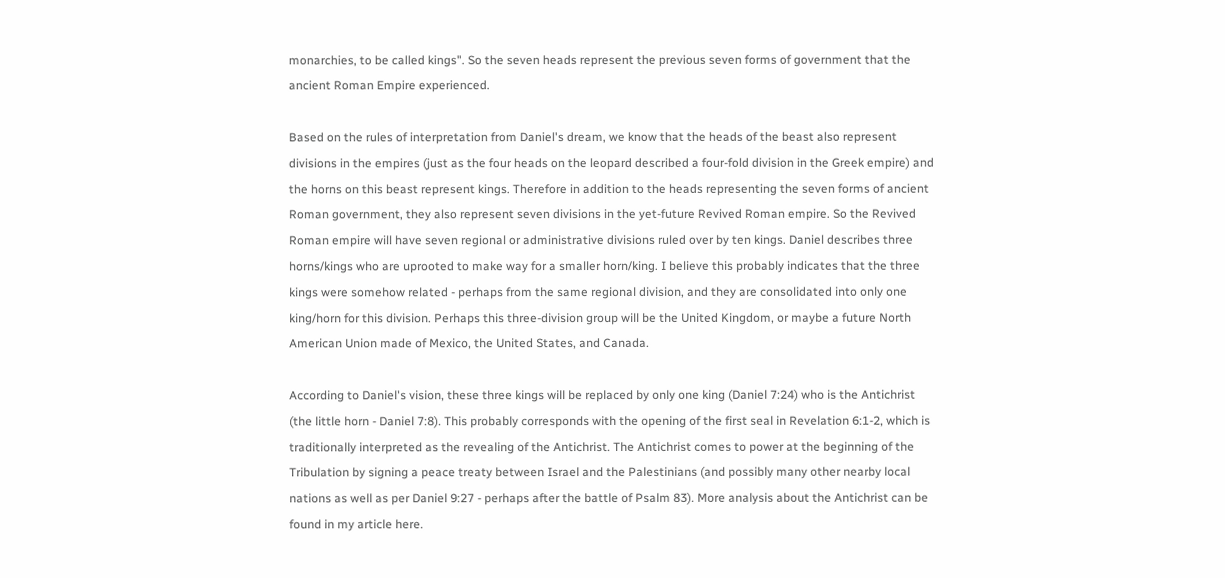monarchies, to be called kings". So the seven heads represent the previous seven forms of government that the ancient Roman Empire experienced.

Based on the rules of interpretation from Daniel's dream, we know that the heads of the beast also represent divisions in the empires (just as the four heads on the leopard described a four-fold division in the Greek empire) and the horns on this beast represent kings. Therefore in addition to the heads representing the seven forms of ancient Roman government, they also represent seven divisions in the yet-future Revived Roman empire. So the Revived Roman empire will have seven regional or administrative divisions ruled over by ten kings. Daniel describes three horns/kings who are uprooted to make way for a smaller horn/king. I believe this probably indicates that the three kings were somehow related - perhaps from the same regional division, and they are consolidated into only one king/horn for this division. Perhaps this three-division group will be the United Kingdom, or maybe a future North American Union made of Mexico, the United States, and Canada.

According to Daniel's vision, these three kings will be replaced by only one king (Daniel 7:24) who is the Antichrist (the little horn - Daniel 7:8). This probably corresponds with the opening of the first seal in Revelation 6:1-2, which is traditionally interpreted as the revealing of the Antichrist. The Antichrist comes to power at the beginning of the Tribulation by signing a peace treaty between Israel and the Palestinians (and possibly many other nearby local nations as well as per Daniel 9:27 - perhaps after the battle of Psalm 83). More analysis about the Antichrist can be found in my article here.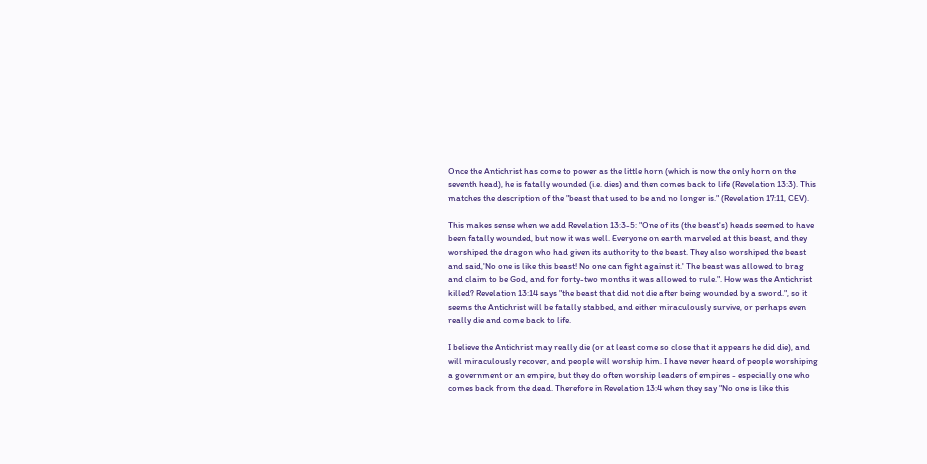Once the Antichrist has come to power as the little horn (which is now the only horn on the seventh head), he is fatally wounded (i.e. dies) and then comes back to life (Revelation 13:3). This matches the description of the "beast that used to be and no longer is." (Revelation 17:11, CEV).

This makes sense when we add Revelation 13:3-5: "One of its (the beast's) heads seemed to have been fatally wounded, but now it was well. Everyone on earth marveled at this beast, and they worshiped the dragon who had given its authority to the beast. They also worshiped the beast and said,'No one is like this beast! No one can fight against it.' The beast was allowed to brag and claim to be God, and for forty-two months it was allowed to rule.". How was the Antichrist killed? Revelation 13:14 says "the beast that did not die after being wounded by a sword.", so it seems the Antichrist will be fatally stabbed, and either miraculously survive, or perhaps even really die and come back to life.

I believe the Antichrist may really die (or at least come so close that it appears he did die), and will miraculously recover, and people will worship him. I have never heard of people worshiping a government or an empire, but they do often worship leaders of empires - especially one who comes back from the dead. Therefore in Revelation 13:4 when they say "No one is like this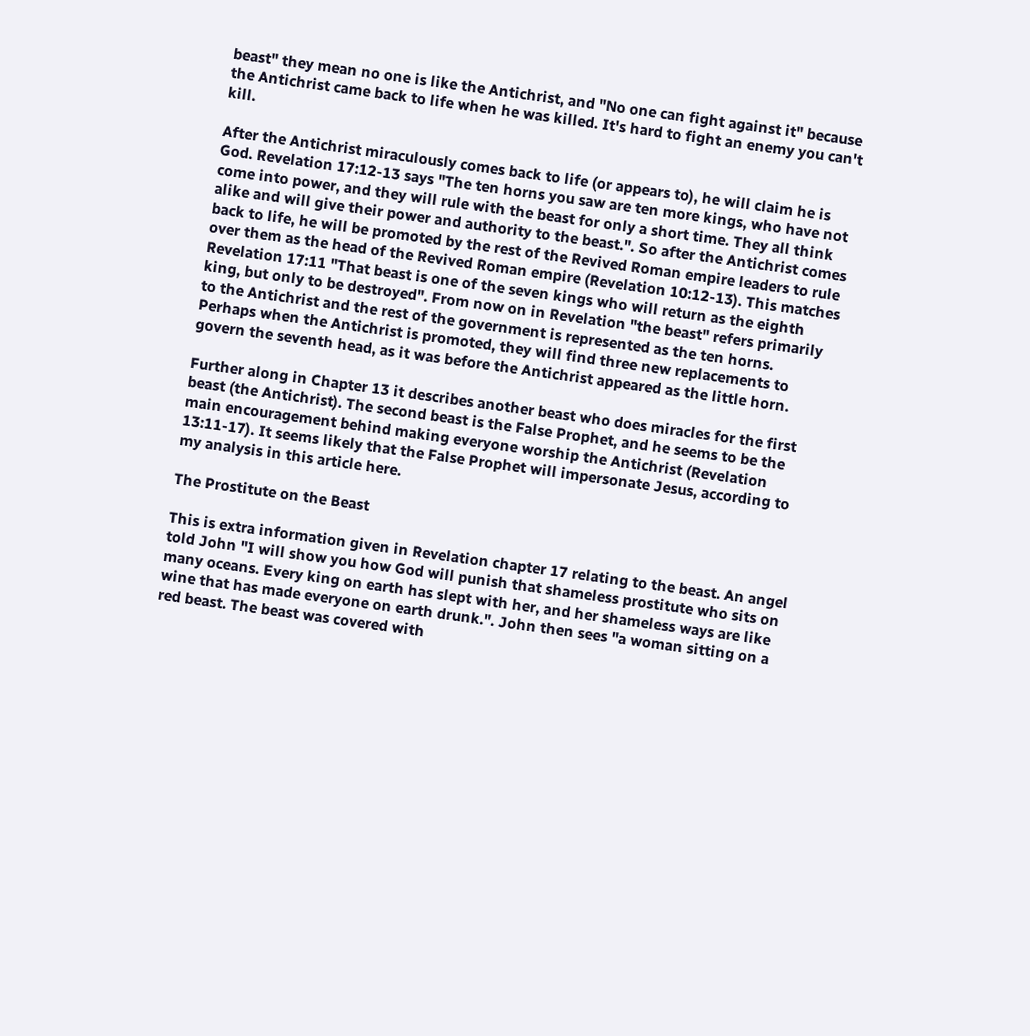beast" they mean no one is like the Antichrist, and "No one can fight against it" because the Antichrist came back to life when he was killed. It's hard to fight an enemy you can't kill.

After the Antichrist miraculously comes back to life (or appears to), he will claim he is God. Revelation 17:12-13 says "The ten horns you saw are ten more kings, who have not come into power, and they will rule with the beast for only a short time. They all think alike and will give their power and authority to the beast.". So after the Antichrist comes back to life, he will be promoted by the rest of the Revived Roman empire leaders to rule over them as the head of the Revived Roman empire (Revelation 10:12-13). This matches Revelation 17:11 "That beast is one of the seven kings who will return as the eighth king, but only to be destroyed". From now on in Revelation "the beast" refers primarily to the Antichrist and the rest of the government is represented as the ten horns. Perhaps when the Antichrist is promoted, they will find three new replacements to govern the seventh head, as it was before the Antichrist appeared as the little horn.

Further along in Chapter 13 it describes another beast who does miracles for the first beast (the Antichrist). The second beast is the False Prophet, and he seems to be the main encouragement behind making everyone worship the Antichrist (Revelation 13:11-17). It seems likely that the False Prophet will impersonate Jesus, according to my analysis in this article here.

The Prostitute on the Beast

This is extra information given in Revelation chapter 17 relating to the beast. An angel told John "I will show you how God will punish that shameless prostitute who sits on many oceans. Every king on earth has slept with her, and her shameless ways are like wine that has made everyone on earth drunk.". John then sees "a woman sitting on a red beast. The beast was covered with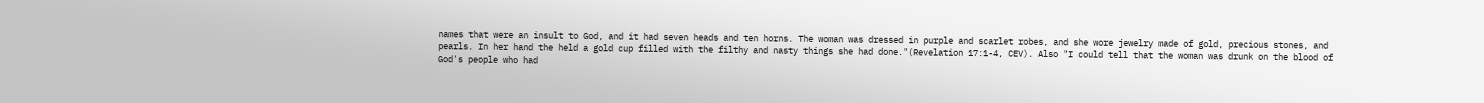names that were an insult to God, and it had seven heads and ten horns. The woman was dressed in purple and scarlet robes, and she wore jewelry made of gold, precious stones, and pearls. In her hand the held a gold cup filled with the filthy and nasty things she had done."(Revelation 17:1-4, CEV). Also "I could tell that the woman was drunk on the blood of God's people who had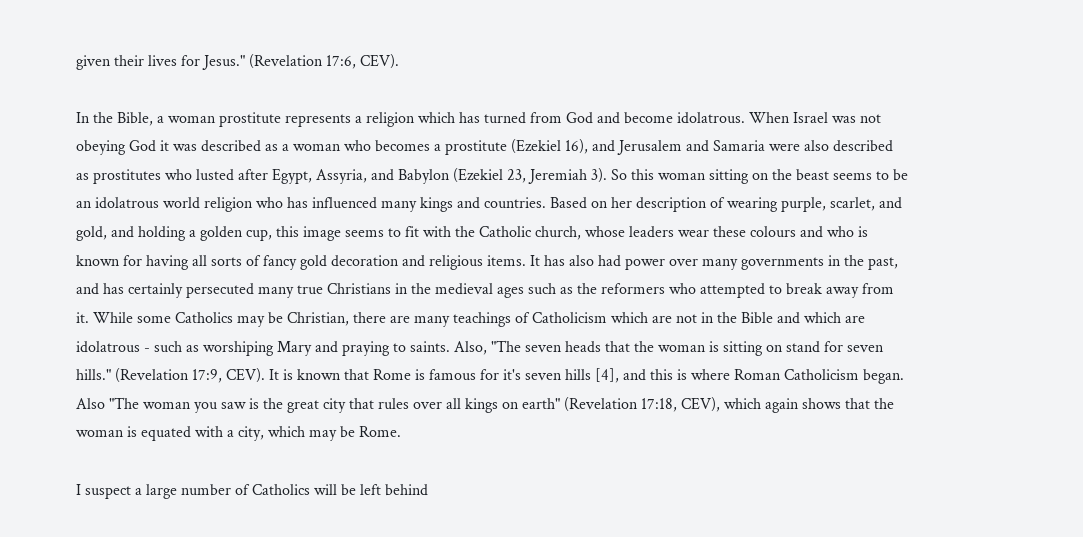given their lives for Jesus." (Revelation 17:6, CEV).

In the Bible, a woman prostitute represents a religion which has turned from God and become idolatrous. When Israel was not obeying God it was described as a woman who becomes a prostitute (Ezekiel 16), and Jerusalem and Samaria were also described as prostitutes who lusted after Egypt, Assyria, and Babylon (Ezekiel 23, Jeremiah 3). So this woman sitting on the beast seems to be an idolatrous world religion who has influenced many kings and countries. Based on her description of wearing purple, scarlet, and gold, and holding a golden cup, this image seems to fit with the Catholic church, whose leaders wear these colours and who is known for having all sorts of fancy gold decoration and religious items. It has also had power over many governments in the past, and has certainly persecuted many true Christians in the medieval ages such as the reformers who attempted to break away from it. While some Catholics may be Christian, there are many teachings of Catholicism which are not in the Bible and which are idolatrous - such as worshiping Mary and praying to saints. Also, "The seven heads that the woman is sitting on stand for seven hills." (Revelation 17:9, CEV). It is known that Rome is famous for it's seven hills [4], and this is where Roman Catholicism began. Also "The woman you saw is the great city that rules over all kings on earth" (Revelation 17:18, CEV), which again shows that the woman is equated with a city, which may be Rome.

I suspect a large number of Catholics will be left behind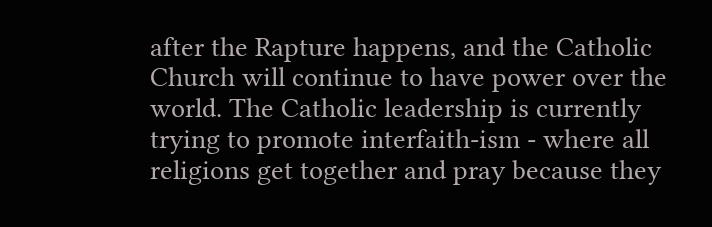after the Rapture happens, and the Catholic Church will continue to have power over the world. The Catholic leadership is currently trying to promote interfaith-ism - where all religions get together and pray because they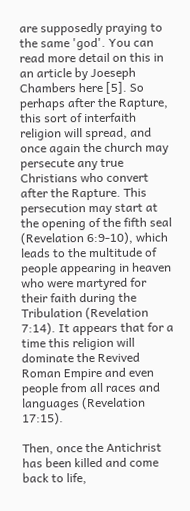are supposedly praying to the same 'god'. You can read more detail on this in an article by Joeseph Chambers here [5]. So perhaps after the Rapture, this sort of interfaith religion will spread, and once again the church may persecute any true Christians who convert after the Rapture. This persecution may start at the opening of the fifth seal (Revelation 6:9-10), which leads to the multitude of people appearing in heaven who were martyred for their faith during the Tribulation (Revelation 7:14). It appears that for a time this religion will dominate the Revived Roman Empire and even people from all races and languages (Revelation 17:15).

Then, once the Antichrist has been killed and come back to life,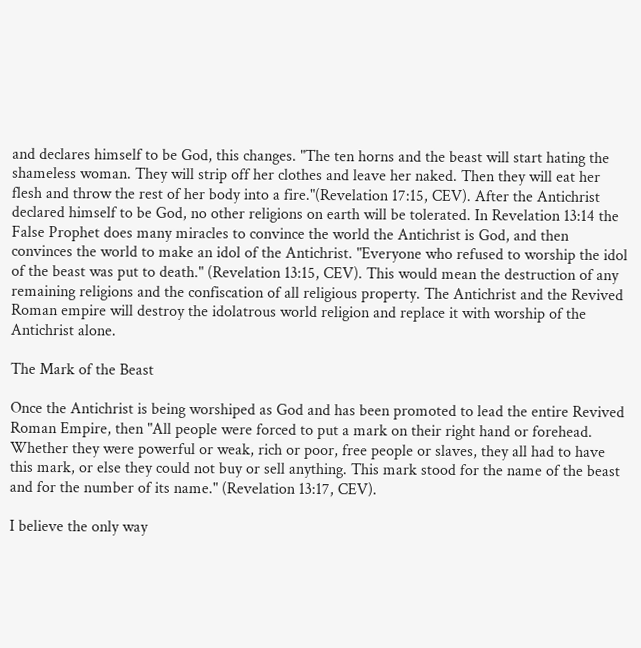and declares himself to be God, this changes. "The ten horns and the beast will start hating the shameless woman. They will strip off her clothes and leave her naked. Then they will eat her flesh and throw the rest of her body into a fire."(Revelation 17:15, CEV). After the Antichrist declared himself to be God, no other religions on earth will be tolerated. In Revelation 13:14 the False Prophet does many miracles to convince the world the Antichrist is God, and then convinces the world to make an idol of the Antichrist. "Everyone who refused to worship the idol of the beast was put to death." (Revelation 13:15, CEV). This would mean the destruction of any remaining religions and the confiscation of all religious property. The Antichrist and the Revived Roman empire will destroy the idolatrous world religion and replace it with worship of the Antichrist alone.

The Mark of the Beast

Once the Antichrist is being worshiped as God and has been promoted to lead the entire Revived Roman Empire, then "All people were forced to put a mark on their right hand or forehead. Whether they were powerful or weak, rich or poor, free people or slaves, they all had to have this mark, or else they could not buy or sell anything. This mark stood for the name of the beast and for the number of its name." (Revelation 13:17, CEV).

I believe the only way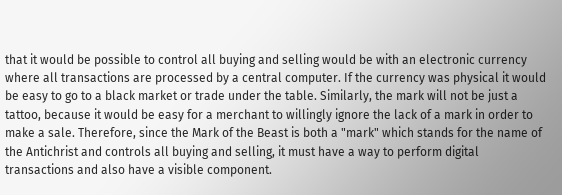that it would be possible to control all buying and selling would be with an electronic currency where all transactions are processed by a central computer. If the currency was physical it would be easy to go to a black market or trade under the table. Similarly, the mark will not be just a tattoo, because it would be easy for a merchant to willingly ignore the lack of a mark in order to make a sale. Therefore, since the Mark of the Beast is both a "mark" which stands for the name of the Antichrist and controls all buying and selling, it must have a way to perform digital transactions and also have a visible component.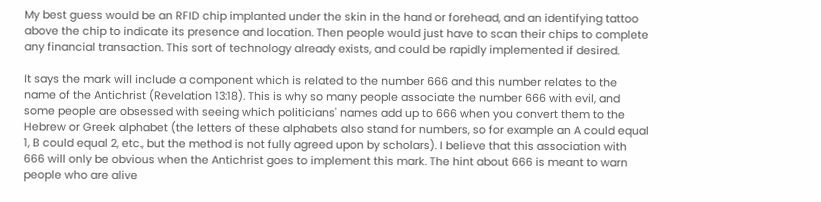My best guess would be an RFID chip implanted under the skin in the hand or forehead, and an identifying tattoo above the chip to indicate its presence and location. Then people would just have to scan their chips to complete any financial transaction. This sort of technology already exists, and could be rapidly implemented if desired.

It says the mark will include a component which is related to the number 666 and this number relates to the name of the Antichrist (Revelation 13:18). This is why so many people associate the number 666 with evil, and some people are obsessed with seeing which politicians' names add up to 666 when you convert them to the Hebrew or Greek alphabet (the letters of these alphabets also stand for numbers, so for example an A could equal 1, B could equal 2, etc., but the method is not fully agreed upon by scholars). I believe that this association with 666 will only be obvious when the Antichrist goes to implement this mark. The hint about 666 is meant to warn people who are alive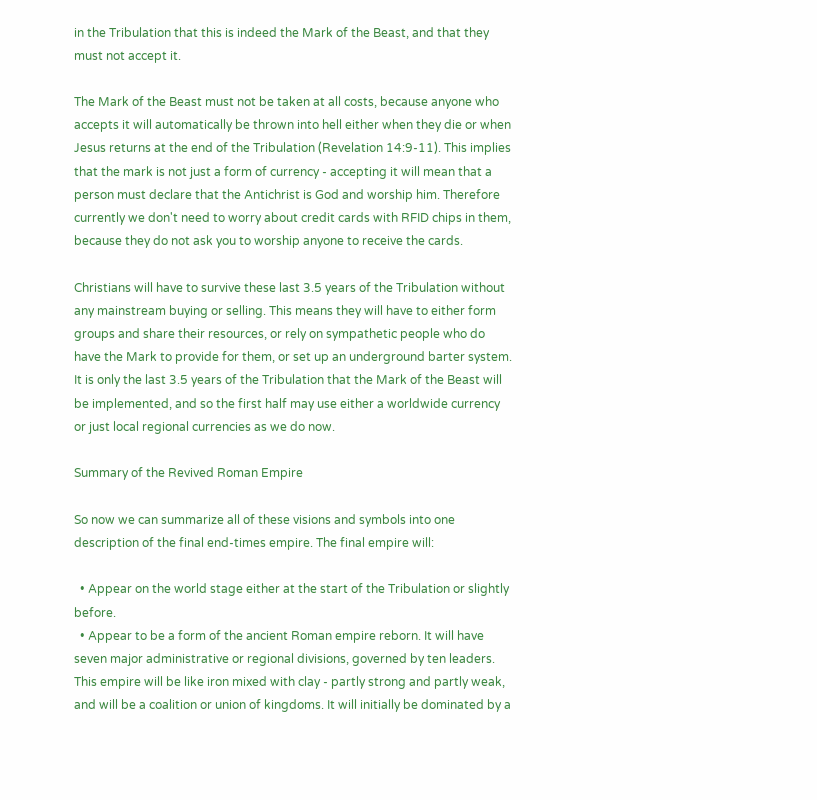in the Tribulation that this is indeed the Mark of the Beast, and that they must not accept it.

The Mark of the Beast must not be taken at all costs, because anyone who accepts it will automatically be thrown into hell either when they die or when Jesus returns at the end of the Tribulation (Revelation 14:9-11). This implies that the mark is not just a form of currency - accepting it will mean that a person must declare that the Antichrist is God and worship him. Therefore currently we don't need to worry about credit cards with RFID chips in them, because they do not ask you to worship anyone to receive the cards.

Christians will have to survive these last 3.5 years of the Tribulation without any mainstream buying or selling. This means they will have to either form groups and share their resources, or rely on sympathetic people who do have the Mark to provide for them, or set up an underground barter system. It is only the last 3.5 years of the Tribulation that the Mark of the Beast will be implemented, and so the first half may use either a worldwide currency or just local regional currencies as we do now.

Summary of the Revived Roman Empire

So now we can summarize all of these visions and symbols into one description of the final end-times empire. The final empire will:

  • Appear on the world stage either at the start of the Tribulation or slightly before.
  • Appear to be a form of the ancient Roman empire reborn. It will have seven major administrative or regional divisions, governed by ten leaders. This empire will be like iron mixed with clay - partly strong and partly weak, and will be a coalition or union of kingdoms. It will initially be dominated by a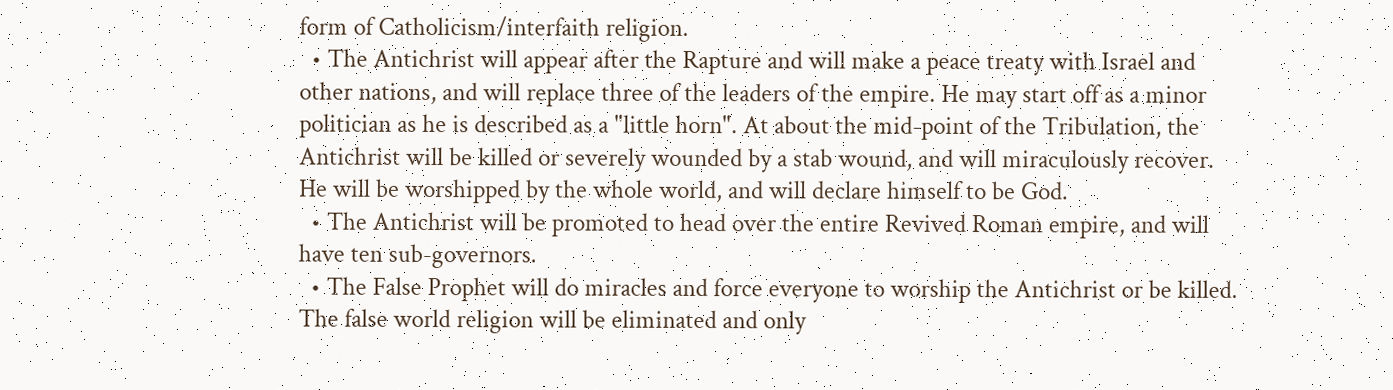form of Catholicism/interfaith religion.
  • The Antichrist will appear after the Rapture and will make a peace treaty with Israel and other nations, and will replace three of the leaders of the empire. He may start off as a minor politician as he is described as a "little horn". At about the mid-point of the Tribulation, the Antichrist will be killed or severely wounded by a stab wound, and will miraculously recover. He will be worshipped by the whole world, and will declare himself to be God.
  • The Antichrist will be promoted to head over the entire Revived Roman empire, and will have ten sub-governors.
  • The False Prophet will do miracles and force everyone to worship the Antichrist or be killed. The false world religion will be eliminated and only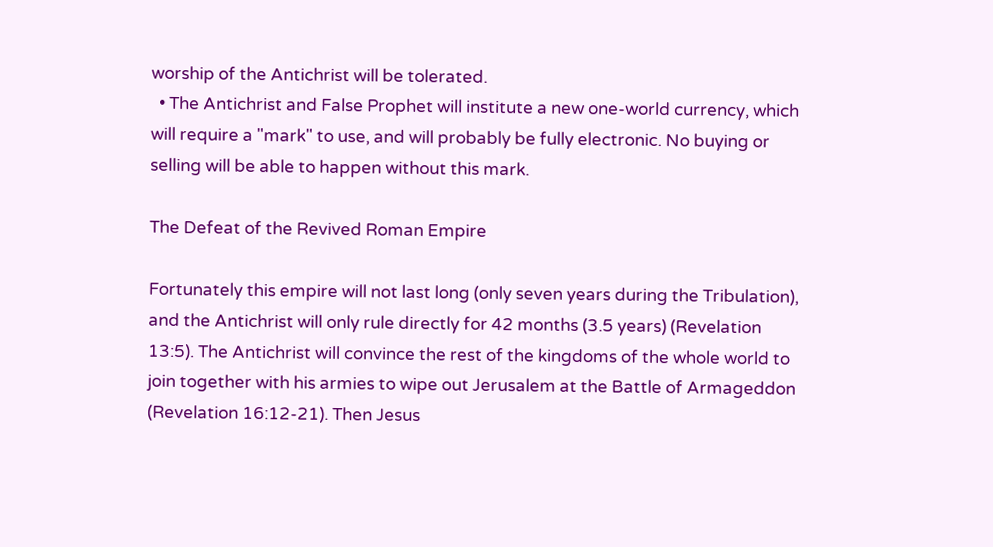worship of the Antichrist will be tolerated.
  • The Antichrist and False Prophet will institute a new one-world currency, which will require a "mark" to use, and will probably be fully electronic. No buying or selling will be able to happen without this mark.

The Defeat of the Revived Roman Empire

Fortunately this empire will not last long (only seven years during the Tribulation), and the Antichrist will only rule directly for 42 months (3.5 years) (Revelation 13:5). The Antichrist will convince the rest of the kingdoms of the whole world to join together with his armies to wipe out Jerusalem at the Battle of Armageddon (Revelation 16:12-21). Then Jesus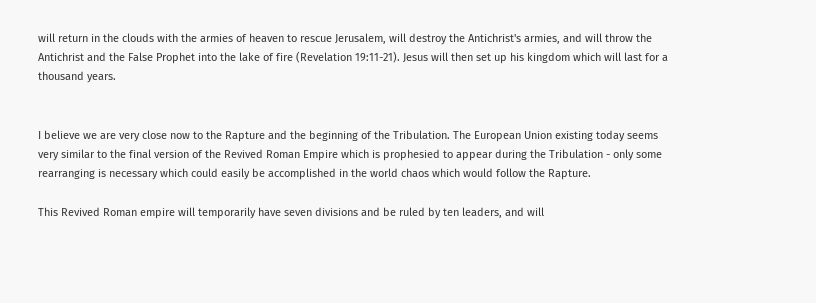will return in the clouds with the armies of heaven to rescue Jerusalem, will destroy the Antichrist's armies, and will throw the Antichrist and the False Prophet into the lake of fire (Revelation 19:11-21). Jesus will then set up his kingdom which will last for a thousand years.


I believe we are very close now to the Rapture and the beginning of the Tribulation. The European Union existing today seems very similar to the final version of the Revived Roman Empire which is prophesied to appear during the Tribulation - only some rearranging is necessary which could easily be accomplished in the world chaos which would follow the Rapture.

This Revived Roman empire will temporarily have seven divisions and be ruled by ten leaders, and will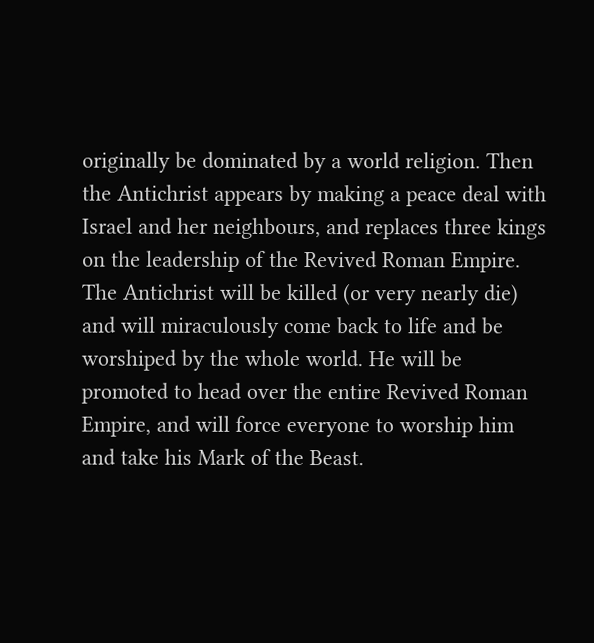originally be dominated by a world religion. Then the Antichrist appears by making a peace deal with Israel and her neighbours, and replaces three kings on the leadership of the Revived Roman Empire. The Antichrist will be killed (or very nearly die) and will miraculously come back to life and be worshiped by the whole world. He will be promoted to head over the entire Revived Roman Empire, and will force everyone to worship him and take his Mark of the Beast.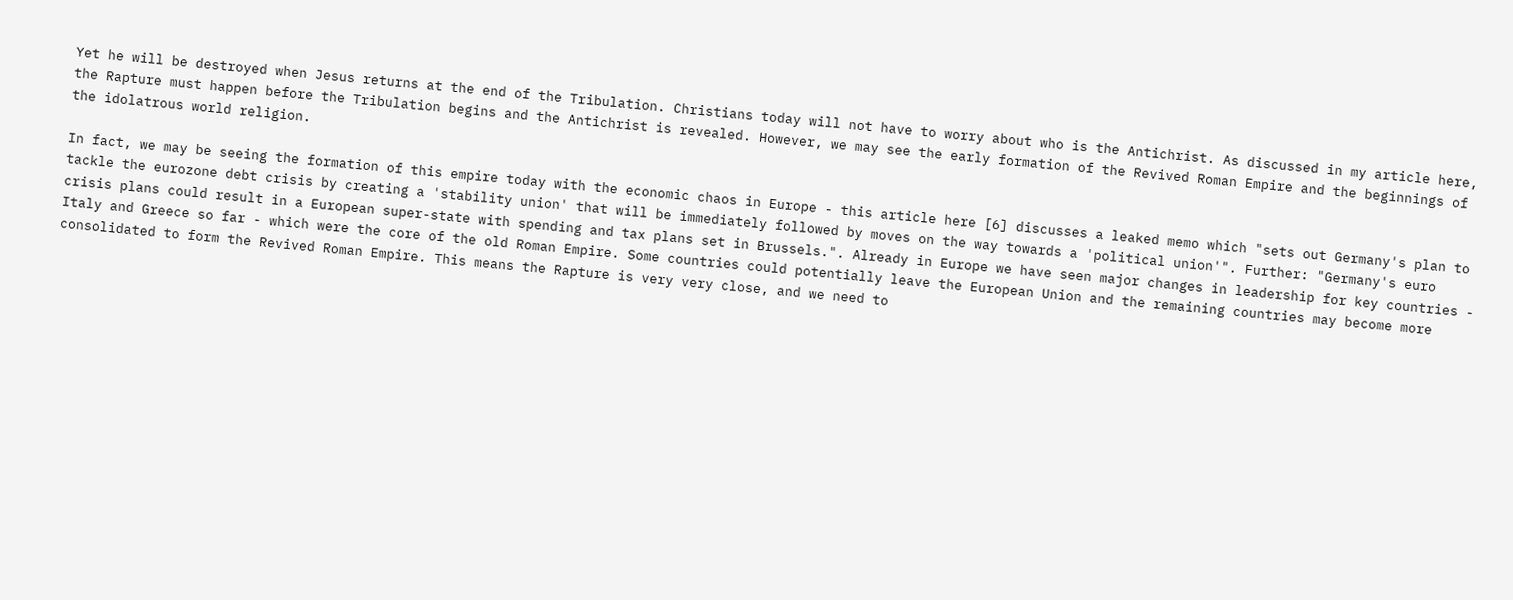Yet he will be destroyed when Jesus returns at the end of the Tribulation. Christians today will not have to worry about who is the Antichrist. As discussed in my article here, the Rapture must happen before the Tribulation begins and the Antichrist is revealed. However, we may see the early formation of the Revived Roman Empire and the beginnings of the idolatrous world religion.

In fact, we may be seeing the formation of this empire today with the economic chaos in Europe - this article here [6] discusses a leaked memo which "sets out Germany's plan to tackle the eurozone debt crisis by creating a 'stability union' that will be immediately followed by moves on the way towards a 'political union'". Further: "Germany's euro crisis plans could result in a European super-state with spending and tax plans set in Brussels.". Already in Europe we have seen major changes in leadership for key countries - Italy and Greece so far - which were the core of the old Roman Empire. Some countries could potentially leave the European Union and the remaining countries may become more consolidated to form the Revived Roman Empire. This means the Rapture is very very close, and we need to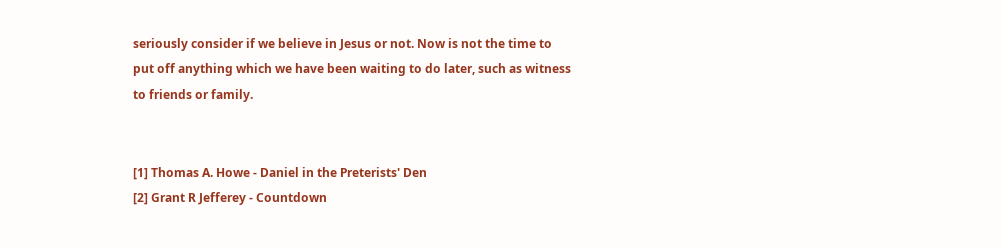seriously consider if we believe in Jesus or not. Now is not the time to put off anything which we have been waiting to do later, such as witness to friends or family.


[1] Thomas A. Howe - Daniel in the Preterists' Den
[2] Grant R Jefferey - Countdown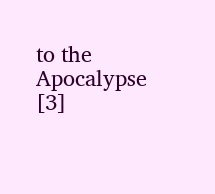to the Apocalypse
[3]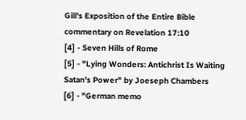Gill's Exposition of the Entire Bible commentary on Revelation 17:10
[4] - Seven Hills of Rome
[5] - "Lying Wonders: Antichrist Is Waiting Satan's Power" by Joeseph Chambers
[6] - "German memo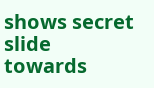shows secret slide towards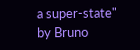a super-state" by Bruno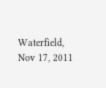Waterfield, Nov 17, 2011